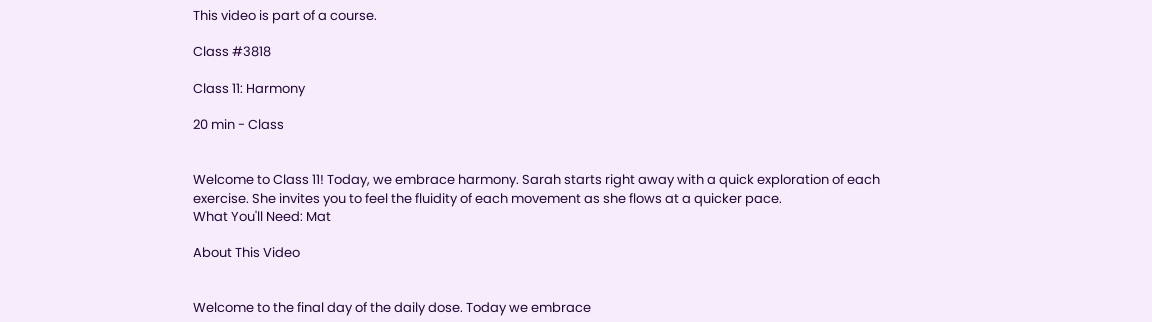This video is part of a course.

Class #3818

Class 11: Harmony

20 min - Class


Welcome to Class 11! Today, we embrace harmony. Sarah starts right away with a quick exploration of each exercise. She invites you to feel the fluidity of each movement as she flows at a quicker pace.
What You'll Need: Mat

About This Video


Welcome to the final day of the daily dose. Today we embrace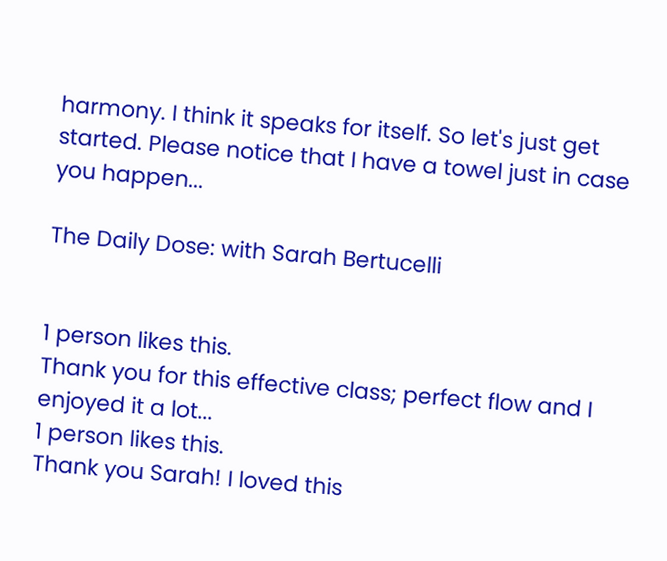harmony. I think it speaks for itself. So let's just get started. Please notice that I have a towel just in case you happen...

The Daily Dose: with Sarah Bertucelli


1 person likes this.
Thank you for this effective class; perfect flow and I enjoyed it a lot...
1 person likes this.
Thank you Sarah! I loved this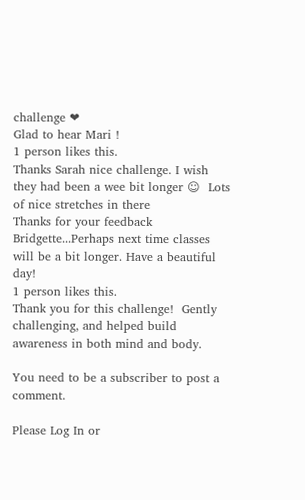challenge ❤
Glad to hear Mari !
1 person likes this.
Thanks Sarah nice challenge. I wish they had been a wee bit longer ☺  Lots of nice stretches in there
Thanks for your feedback Bridgette...Perhaps next time classes will be a bit longer. Have a beautiful day!
1 person likes this.
Thank you for this challenge!  Gently challenging, and helped build awareness in both mind and body.

You need to be a subscriber to post a comment.

Please Log In or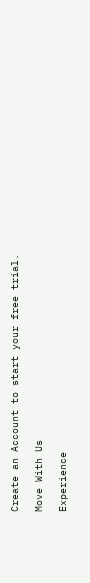Create an Account to start your free trial.

Move With Us

Experience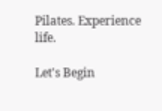Pilates. Experience life.

Let's Begin